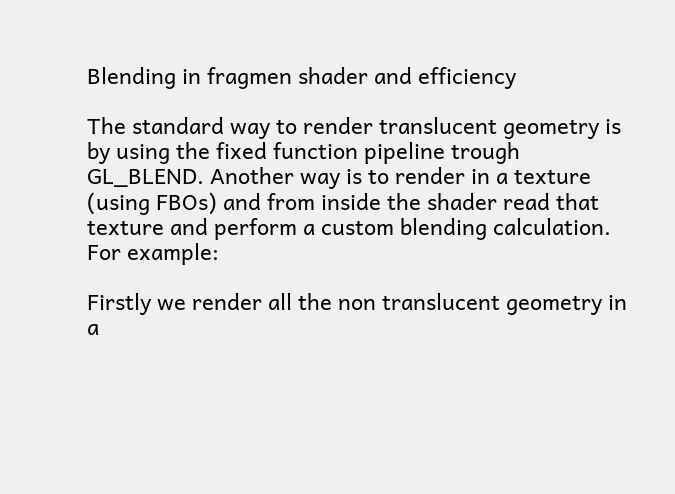Blending in fragmen shader and efficiency

The standard way to render translucent geometry is by using the fixed function pipeline trough GL_BLEND. Another way is to render in a texture (using FBOs) and from inside the shader read that texture and perform a custom blending calculation. For example:

Firstly we render all the non translucent geometry in a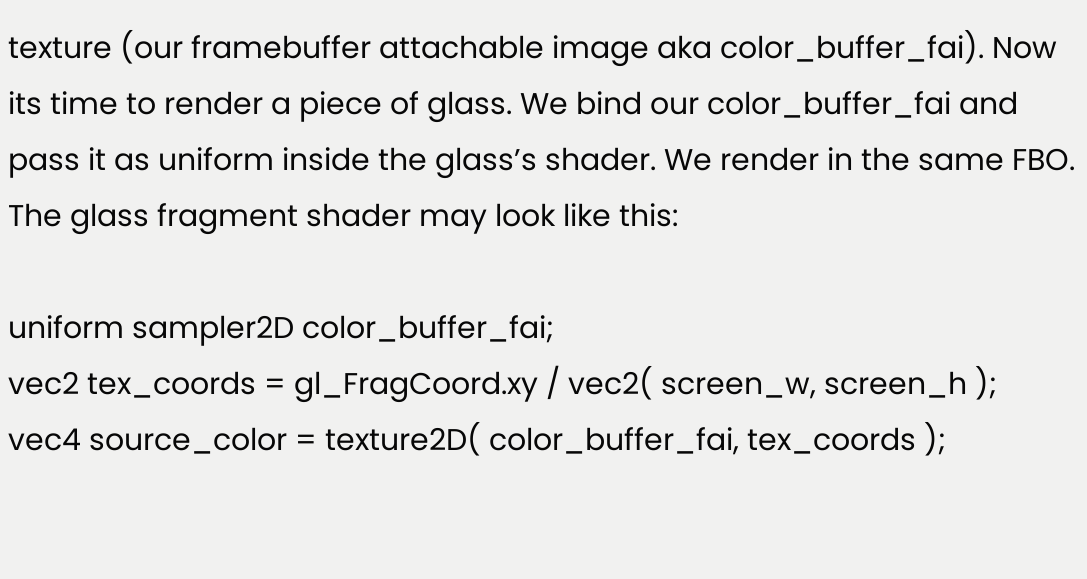texture (our framebuffer attachable image aka color_buffer_fai). Now its time to render a piece of glass. We bind our color_buffer_fai and pass it as uniform inside the glass’s shader. We render in the same FBO. The glass fragment shader may look like this:

uniform sampler2D color_buffer_fai;
vec2 tex_coords = gl_FragCoord.xy / vec2( screen_w, screen_h );
vec4 source_color = texture2D( color_buffer_fai, tex_coords );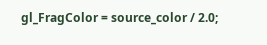gl_FragColor = source_color / 2.0;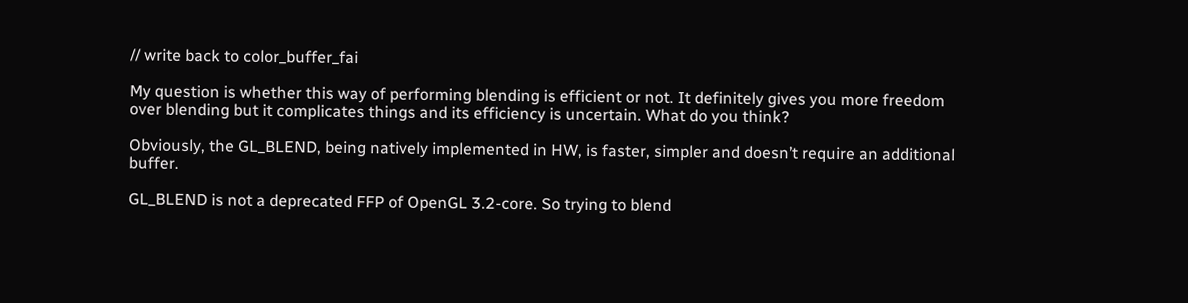// write back to color_buffer_fai

My question is whether this way of performing blending is efficient or not. It definitely gives you more freedom over blending but it complicates things and its efficiency is uncertain. What do you think?

Obviously, the GL_BLEND, being natively implemented in HW, is faster, simpler and doesn’t require an additional buffer.

GL_BLEND is not a deprecated FFP of OpenGL 3.2-core. So trying to blend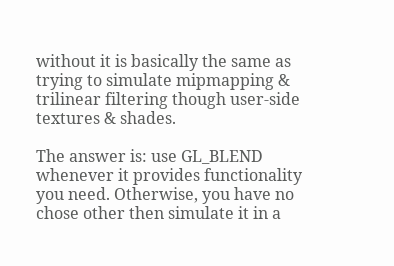without it is basically the same as trying to simulate mipmapping & trilinear filtering though user-side textures & shades.

The answer is: use GL_BLEND whenever it provides functionality you need. Otherwise, you have no chose other then simulate it in a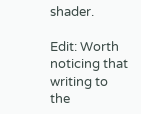shader.

Edit: Worth noticing that writing to the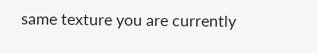same texture you are currently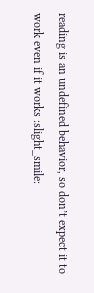reading is an undefined behavior, so don’t expect it to work even if it works :slight_smile: